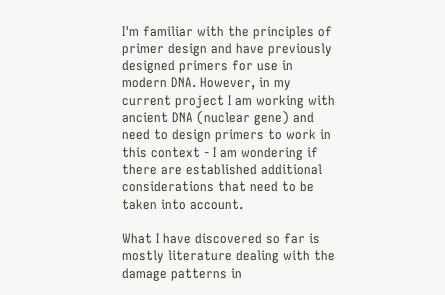I'm familiar with the principles of primer design and have previously designed primers for use in modern DNA. However, in my current project I am working with ancient DNA (nuclear gene) and need to design primers to work in this context - I am wondering if there are established additional considerations that need to be taken into account.

What I have discovered so far is mostly literature dealing with the damage patterns in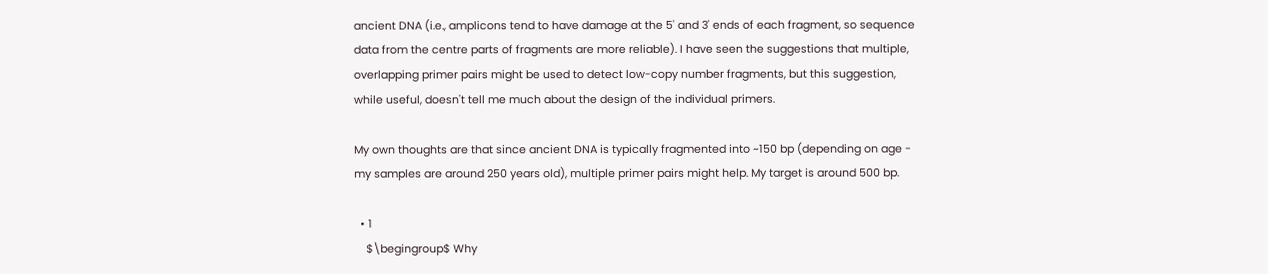ancient DNA (i.e., amplicons tend to have damage at the 5' and 3' ends of each fragment, so sequence data from the centre parts of fragments are more reliable). I have seen the suggestions that multiple, overlapping primer pairs might be used to detect low-copy number fragments, but this suggestion, while useful, doesn't tell me much about the design of the individual primers.

My own thoughts are that since ancient DNA is typically fragmented into ~150 bp (depending on age - my samples are around 250 years old), multiple primer pairs might help. My target is around 500 bp.

  • 1
    $\begingroup$ Why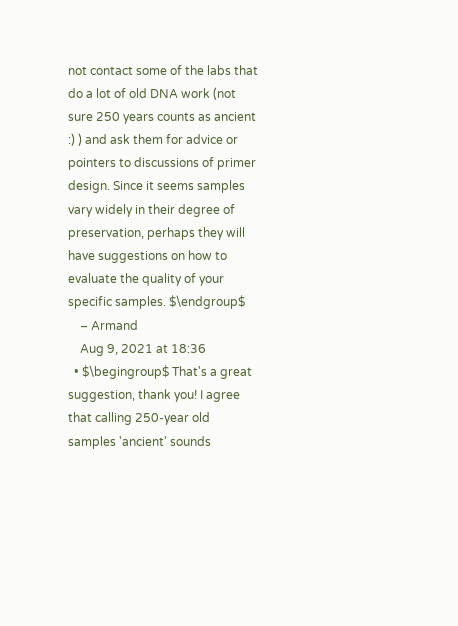not contact some of the labs that do a lot of old DNA work (not sure 250 years counts as ancient :) ) and ask them for advice or pointers to discussions of primer design. Since it seems samples vary widely in their degree of preservation, perhaps they will have suggestions on how to evaluate the quality of your specific samples. $\endgroup$
    – Armand
    Aug 9, 2021 at 18:36
  • $\begingroup$ That's a great suggestion, thank you! I agree that calling 250-year old samples 'ancient' sounds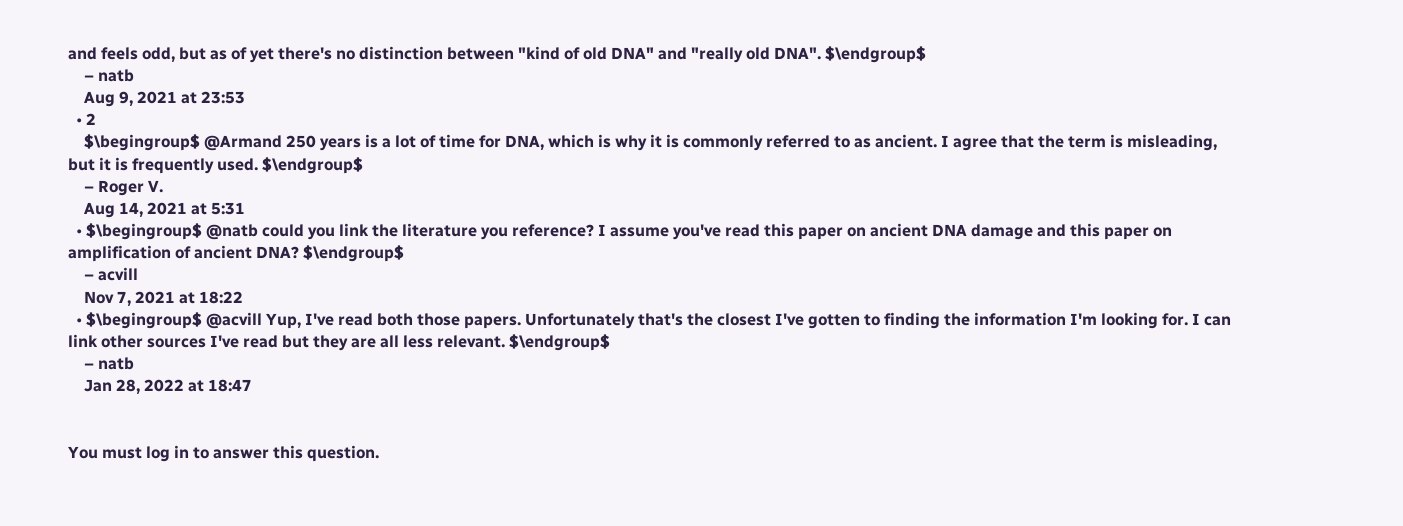and feels odd, but as of yet there's no distinction between "kind of old DNA" and "really old DNA". $\endgroup$
    – natb
    Aug 9, 2021 at 23:53
  • 2
    $\begingroup$ @Armand 250 years is a lot of time for DNA, which is why it is commonly referred to as ancient. I agree that the term is misleading, but it is frequently used. $\endgroup$
    – Roger V.
    Aug 14, 2021 at 5:31
  • $\begingroup$ @natb could you link the literature you reference? I assume you've read this paper on ancient DNA damage and this paper on amplification of ancient DNA? $\endgroup$
    – acvill
    Nov 7, 2021 at 18:22
  • $\begingroup$ @acvill Yup, I've read both those papers. Unfortunately that's the closest I've gotten to finding the information I'm looking for. I can link other sources I've read but they are all less relevant. $\endgroup$
    – natb
    Jan 28, 2022 at 18:47


You must log in to answer this question.